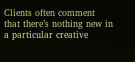Clients often comment that there’s nothing new in a particular creative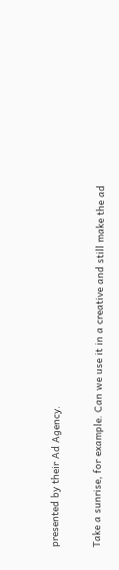presented by their Ad Agency.

Take a sunrise, for example. Can we use it in a creative and still make the ad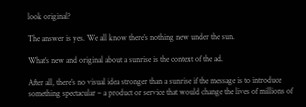look original?

The answer is yes. We all know there’s nothing new under the sun.

What’s new and original about a sunrise is the context of the ad.

After all, there’s no visual idea stronger than a sunrise if the message is to introduce something spectacular – a product or service that would change the lives of millions of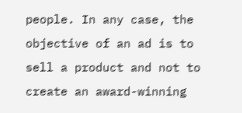people. In any case, the objective of an ad is to sell a product and not to create an award-winning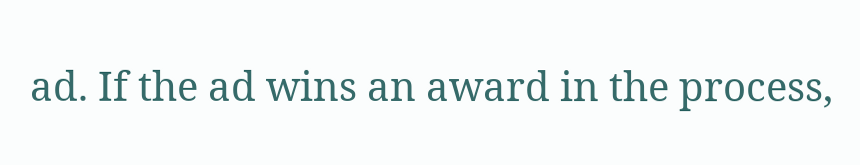ad. If the ad wins an award in the process,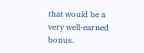that would be a very well-earned bonus.